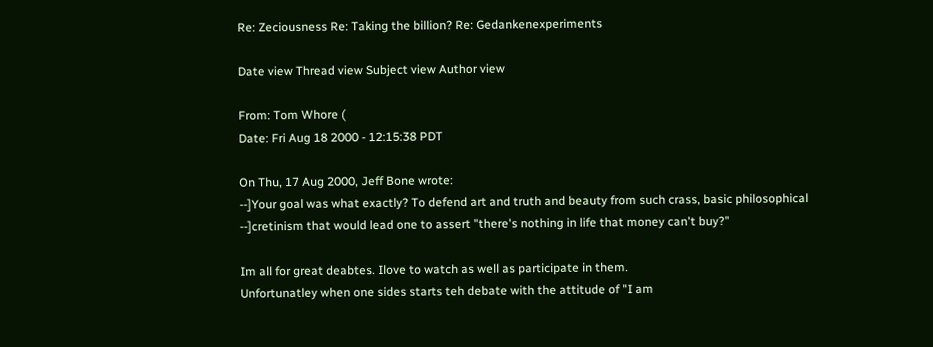Re: Zeciousness Re: Taking the billion? Re: Gedankenexperiments

Date view Thread view Subject view Author view

From: Tom Whore (
Date: Fri Aug 18 2000 - 12:15:38 PDT

On Thu, 17 Aug 2000, Jeff Bone wrote:
--]Your goal was what exactly? To defend art and truth and beauty from such crass, basic philosophical
--]cretinism that would lead one to assert "there's nothing in life that money can't buy?"

Im all for great deabtes. Ilove to watch as well as participate in them.
Unfortunatley when one sides starts teh debate with the attitude of "I am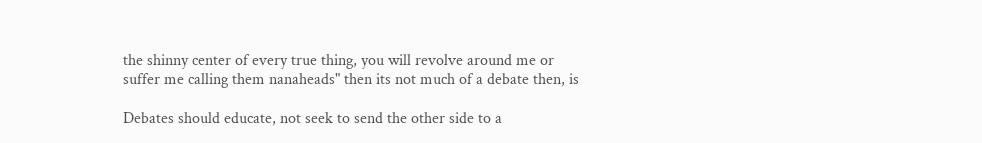the shinny center of every true thing, you will revolve around me or
suffer me calling them nanaheads" then its not much of a debate then, is

Debates should educate, not seek to send the other side to a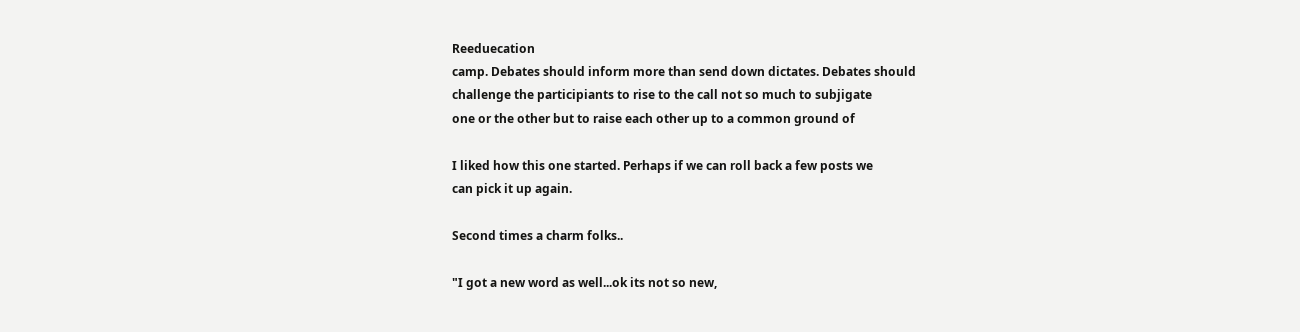Reeduecation
camp. Debates should inform more than send down dictates. Debates should
challenge the participiants to rise to the call not so much to subjigate
one or the other but to raise each other up to a common ground of

I liked how this one started. Perhaps if we can roll back a few posts we
can pick it up again.

Second times a charm folks..

"I got a new word as well...ok its not so new,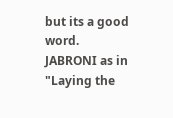but its a good word.
JABRONI as in "Laying the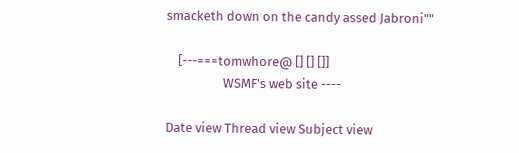smacketh down on the candy assed Jabroni""

    [---===tomwhore@ [] [] []]
                   WSMF's web site ----

Date view Thread view Subject view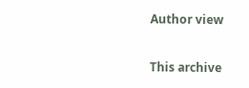Author view

This archive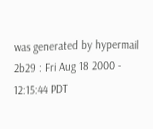was generated by hypermail 2b29 : Fri Aug 18 2000 - 12:15:44 PDT